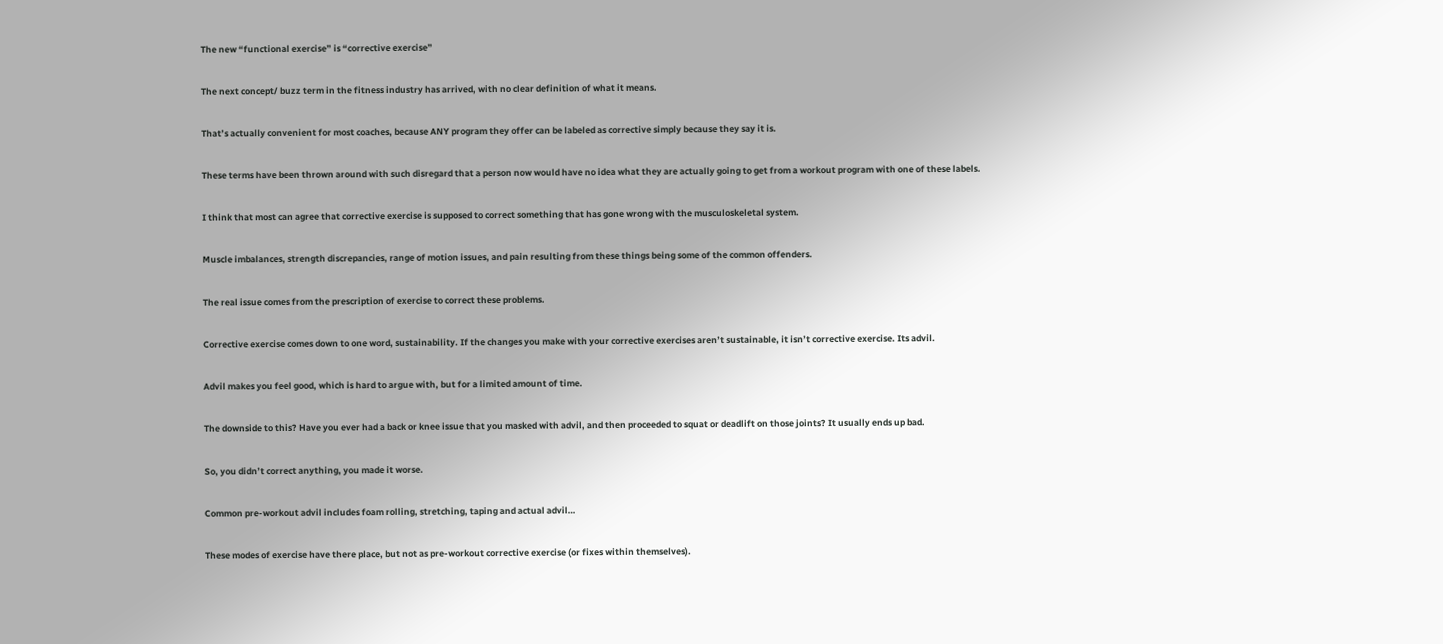The new “functional exercise” is “corrective exercise”

The next concept/ buzz term in the fitness industry has arrived, with no clear definition of what it means.

That’s actually convenient for most coaches, because ANY program they offer can be labeled as corrective simply because they say it is.

These terms have been thrown around with such disregard that a person now would have no idea what they are actually going to get from a workout program with one of these labels.

I think that most can agree that corrective exercise is supposed to correct something that has gone wrong with the musculoskeletal system.

Muscle imbalances, strength discrepancies, range of motion issues, and pain resulting from these things being some of the common offenders.

The real issue comes from the prescription of exercise to correct these problems.

Corrective exercise comes down to one word, sustainability. If the changes you make with your corrective exercises aren’t sustainable, it isn’t corrective exercise. Its advil.

Advil makes you feel good, which is hard to argue with, but for a limited amount of time.

The downside to this? Have you ever had a back or knee issue that you masked with advil, and then proceeded to squat or deadlift on those joints? It usually ends up bad.

So, you didn’t correct anything, you made it worse.

Common pre-workout advil includes foam rolling, stretching, taping and actual advil…

These modes of exercise have there place, but not as pre-workout corrective exercise (or fixes within themselves).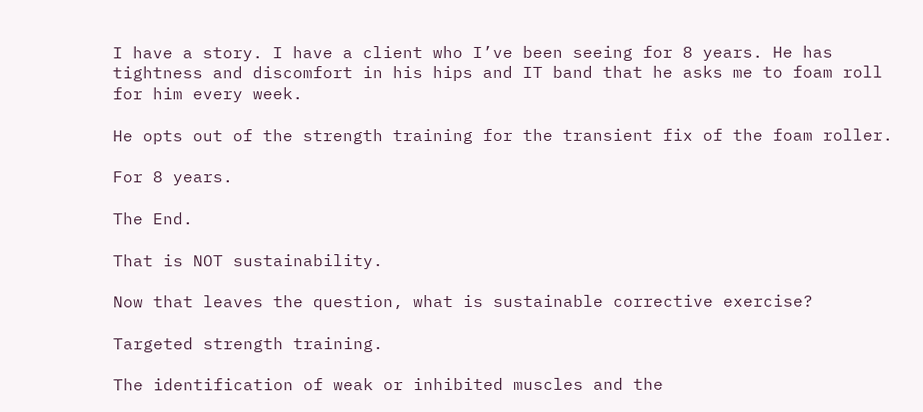I have a story. I have a client who I’ve been seeing for 8 years. He has tightness and discomfort in his hips and IT band that he asks me to foam roll for him every week.

He opts out of the strength training for the transient fix of the foam roller.

For 8 years.

The End.

That is NOT sustainability.

Now that leaves the question, what is sustainable corrective exercise?

Targeted strength training.

The identification of weak or inhibited muscles and the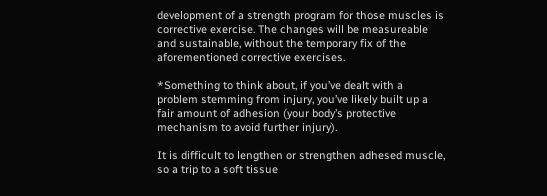development of a strength program for those muscles is corrective exercise. The changes will be measureable and sustainable, without the temporary fix of the aforementioned corrective exercises.

*Something to think about, if you’ve dealt with a problem stemming from injury, you’ve likely built up a fair amount of adhesion (your body’s protective mechanism to avoid further injury).

It is difficult to lengthen or strengthen adhesed muscle, so a trip to a soft tissue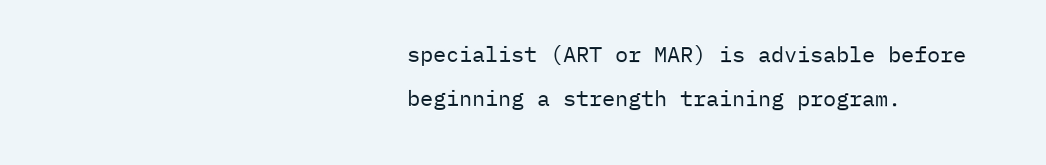specialist (ART or MAR) is advisable before beginning a strength training program.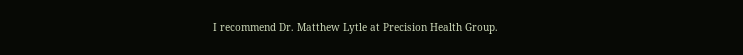I recommend Dr. Matthew Lytle at Precision Health Group.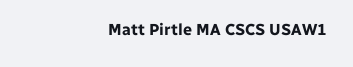Matt Pirtle MA CSCS USAW1